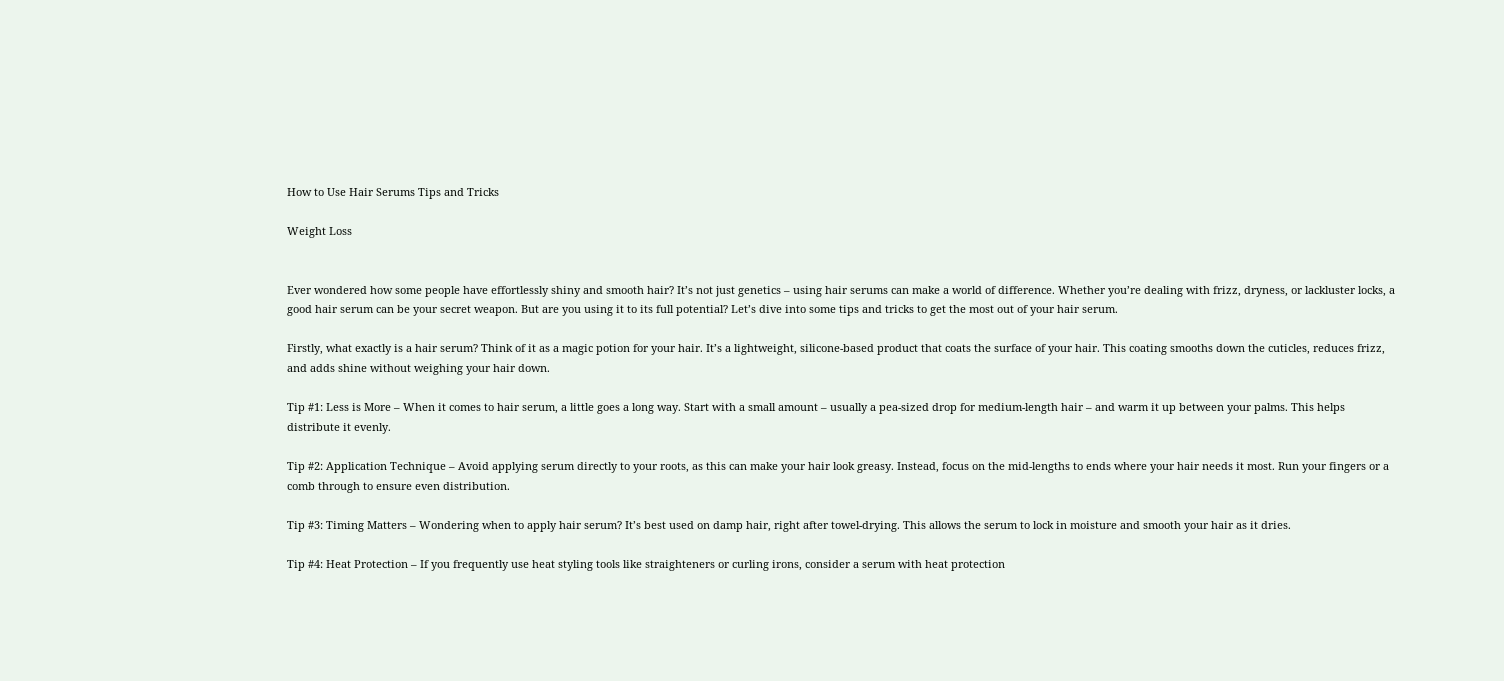How to Use Hair Serums Tips and Tricks

Weight Loss


Ever wondered how some people have effortlessly shiny and smooth hair? It’s not just genetics – using hair serums can make a world of difference. Whether you’re dealing with frizz, dryness, or lackluster locks, a good hair serum can be your secret weapon. But are you using it to its full potential? Let’s dive into some tips and tricks to get the most out of your hair serum.

Firstly, what exactly is a hair serum? Think of it as a magic potion for your hair. It’s a lightweight, silicone-based product that coats the surface of your hair. This coating smooths down the cuticles, reduces frizz, and adds shine without weighing your hair down.

Tip #1: Less is More – When it comes to hair serum, a little goes a long way. Start with a small amount – usually a pea-sized drop for medium-length hair – and warm it up between your palms. This helps distribute it evenly.

Tip #2: Application Technique – Avoid applying serum directly to your roots, as this can make your hair look greasy. Instead, focus on the mid-lengths to ends where your hair needs it most. Run your fingers or a comb through to ensure even distribution.

Tip #3: Timing Matters – Wondering when to apply hair serum? It’s best used on damp hair, right after towel-drying. This allows the serum to lock in moisture and smooth your hair as it dries.

Tip #4: Heat Protection – If you frequently use heat styling tools like straighteners or curling irons, consider a serum with heat protection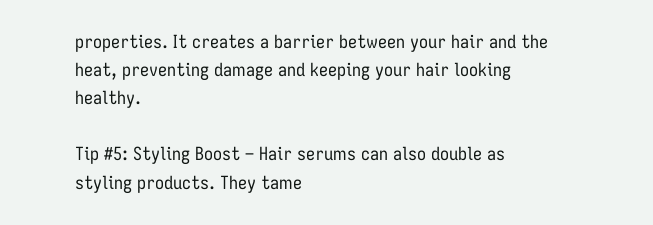properties. It creates a barrier between your hair and the heat, preventing damage and keeping your hair looking healthy.

Tip #5: Styling Boost – Hair serums can also double as styling products. They tame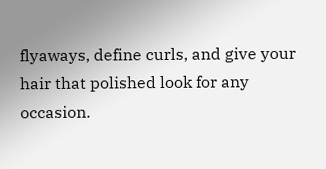flyaways, define curls, and give your hair that polished look for any occasion.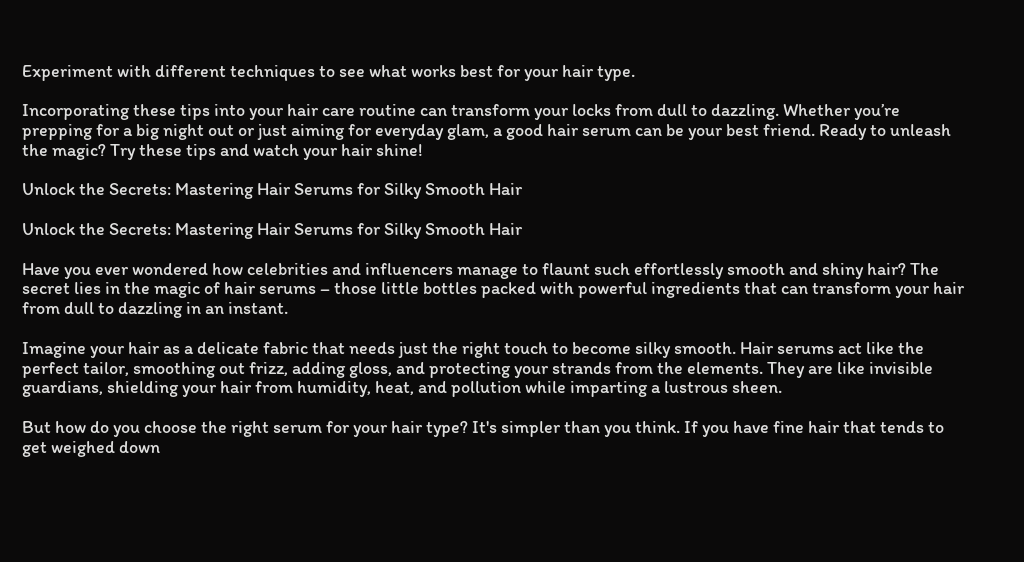Experiment with different techniques to see what works best for your hair type.

Incorporating these tips into your hair care routine can transform your locks from dull to dazzling. Whether you’re prepping for a big night out or just aiming for everyday glam, a good hair serum can be your best friend. Ready to unleash the magic? Try these tips and watch your hair shine!

Unlock the Secrets: Mastering Hair Serums for Silky Smooth Hair

Unlock the Secrets: Mastering Hair Serums for Silky Smooth Hair

Have you ever wondered how celebrities and influencers manage to flaunt such effortlessly smooth and shiny hair? The secret lies in the magic of hair serums – those little bottles packed with powerful ingredients that can transform your hair from dull to dazzling in an instant.

Imagine your hair as a delicate fabric that needs just the right touch to become silky smooth. Hair serums act like the perfect tailor, smoothing out frizz, adding gloss, and protecting your strands from the elements. They are like invisible guardians, shielding your hair from humidity, heat, and pollution while imparting a lustrous sheen.

But how do you choose the right serum for your hair type? It's simpler than you think. If you have fine hair that tends to get weighed down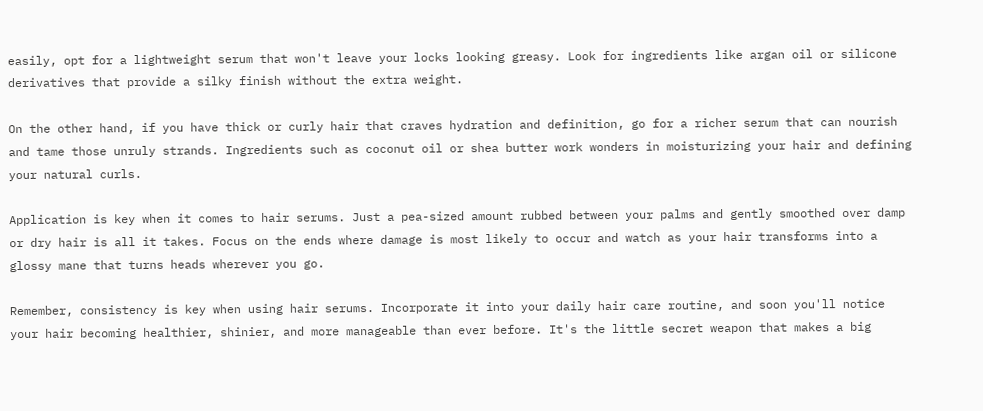easily, opt for a lightweight serum that won't leave your locks looking greasy. Look for ingredients like argan oil or silicone derivatives that provide a silky finish without the extra weight.

On the other hand, if you have thick or curly hair that craves hydration and definition, go for a richer serum that can nourish and tame those unruly strands. Ingredients such as coconut oil or shea butter work wonders in moisturizing your hair and defining your natural curls.

Application is key when it comes to hair serums. Just a pea-sized amount rubbed between your palms and gently smoothed over damp or dry hair is all it takes. Focus on the ends where damage is most likely to occur and watch as your hair transforms into a glossy mane that turns heads wherever you go.

Remember, consistency is key when using hair serums. Incorporate it into your daily hair care routine, and soon you'll notice your hair becoming healthier, shinier, and more manageable than ever before. It's the little secret weapon that makes a big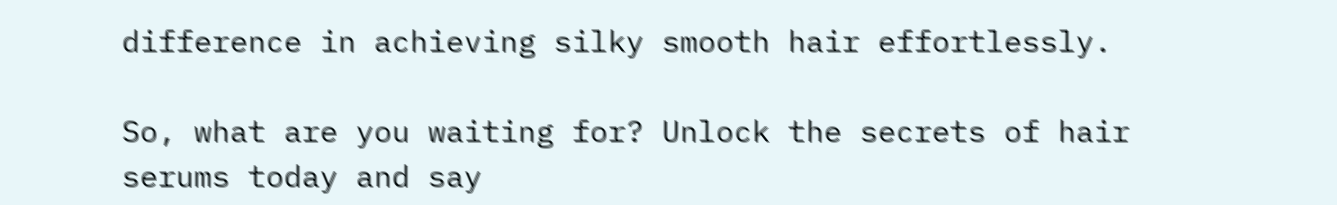difference in achieving silky smooth hair effortlessly.

So, what are you waiting for? Unlock the secrets of hair serums today and say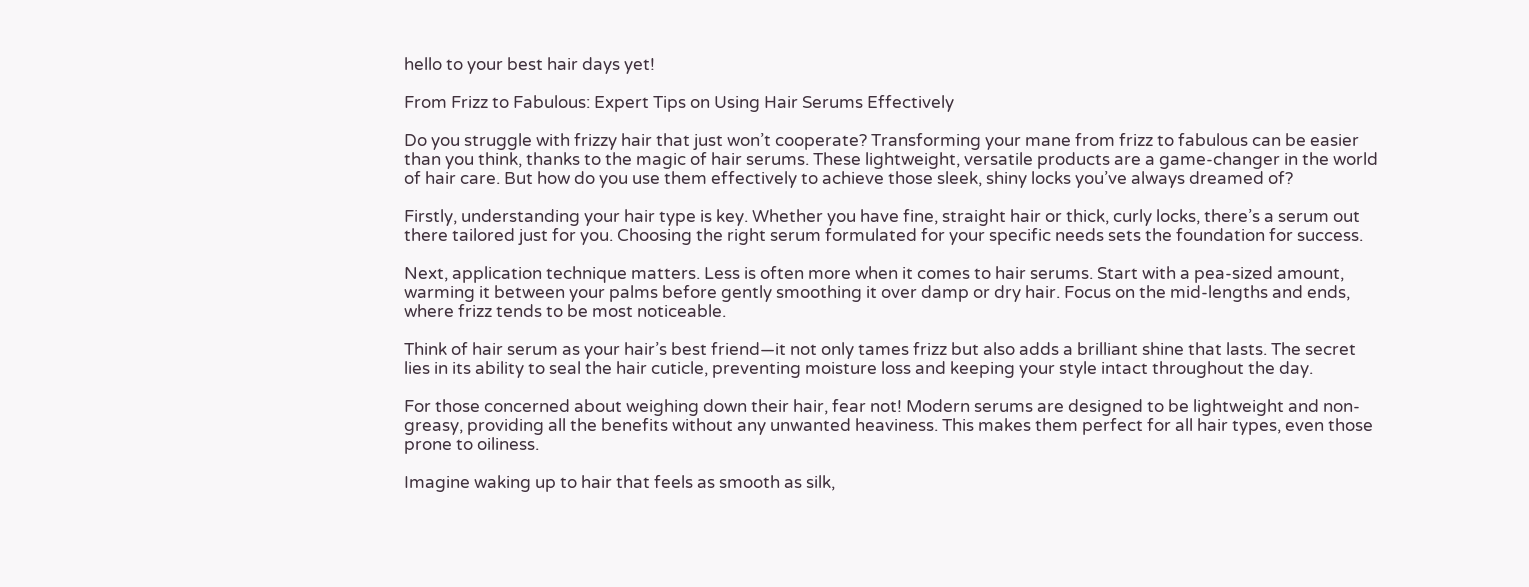hello to your best hair days yet!

From Frizz to Fabulous: Expert Tips on Using Hair Serums Effectively

Do you struggle with frizzy hair that just won’t cooperate? Transforming your mane from frizz to fabulous can be easier than you think, thanks to the magic of hair serums. These lightweight, versatile products are a game-changer in the world of hair care. But how do you use them effectively to achieve those sleek, shiny locks you’ve always dreamed of?

Firstly, understanding your hair type is key. Whether you have fine, straight hair or thick, curly locks, there’s a serum out there tailored just for you. Choosing the right serum formulated for your specific needs sets the foundation for success.

Next, application technique matters. Less is often more when it comes to hair serums. Start with a pea-sized amount, warming it between your palms before gently smoothing it over damp or dry hair. Focus on the mid-lengths and ends, where frizz tends to be most noticeable.

Think of hair serum as your hair’s best friend—it not only tames frizz but also adds a brilliant shine that lasts. The secret lies in its ability to seal the hair cuticle, preventing moisture loss and keeping your style intact throughout the day.

For those concerned about weighing down their hair, fear not! Modern serums are designed to be lightweight and non-greasy, providing all the benefits without any unwanted heaviness. This makes them perfect for all hair types, even those prone to oiliness.

Imagine waking up to hair that feels as smooth as silk,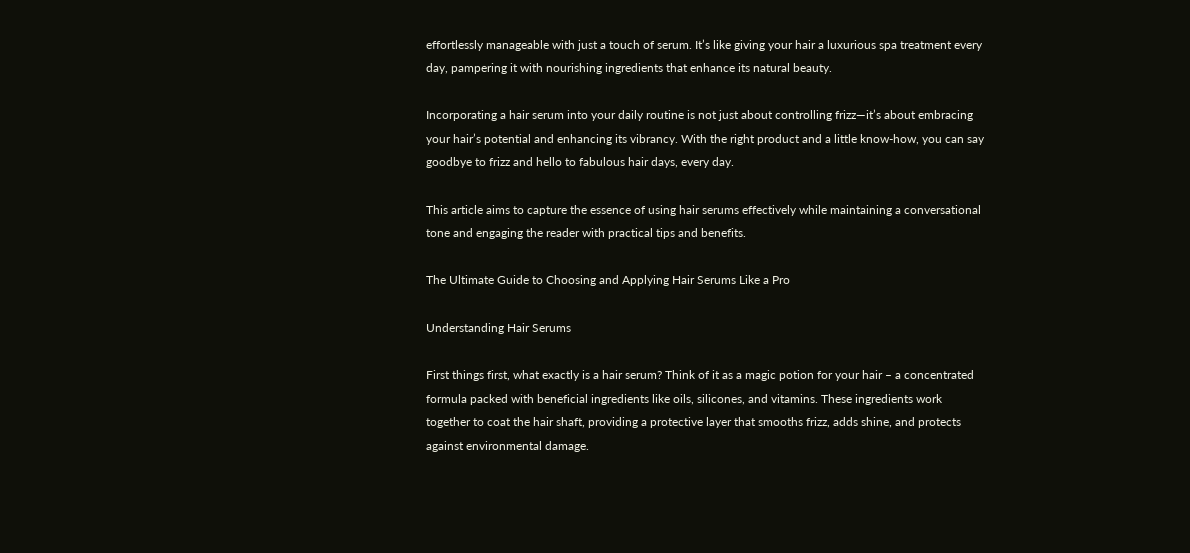effortlessly manageable with just a touch of serum. It’s like giving your hair a luxurious spa treatment every day, pampering it with nourishing ingredients that enhance its natural beauty.

Incorporating a hair serum into your daily routine is not just about controlling frizz—it’s about embracing your hair’s potential and enhancing its vibrancy. With the right product and a little know-how, you can say goodbye to frizz and hello to fabulous hair days, every day.

This article aims to capture the essence of using hair serums effectively while maintaining a conversational tone and engaging the reader with practical tips and benefits.

The Ultimate Guide to Choosing and Applying Hair Serums Like a Pro

Understanding Hair Serums

First things first, what exactly is a hair serum? Think of it as a magic potion for your hair – a concentrated formula packed with beneficial ingredients like oils, silicones, and vitamins. These ingredients work together to coat the hair shaft, providing a protective layer that smooths frizz, adds shine, and protects against environmental damage.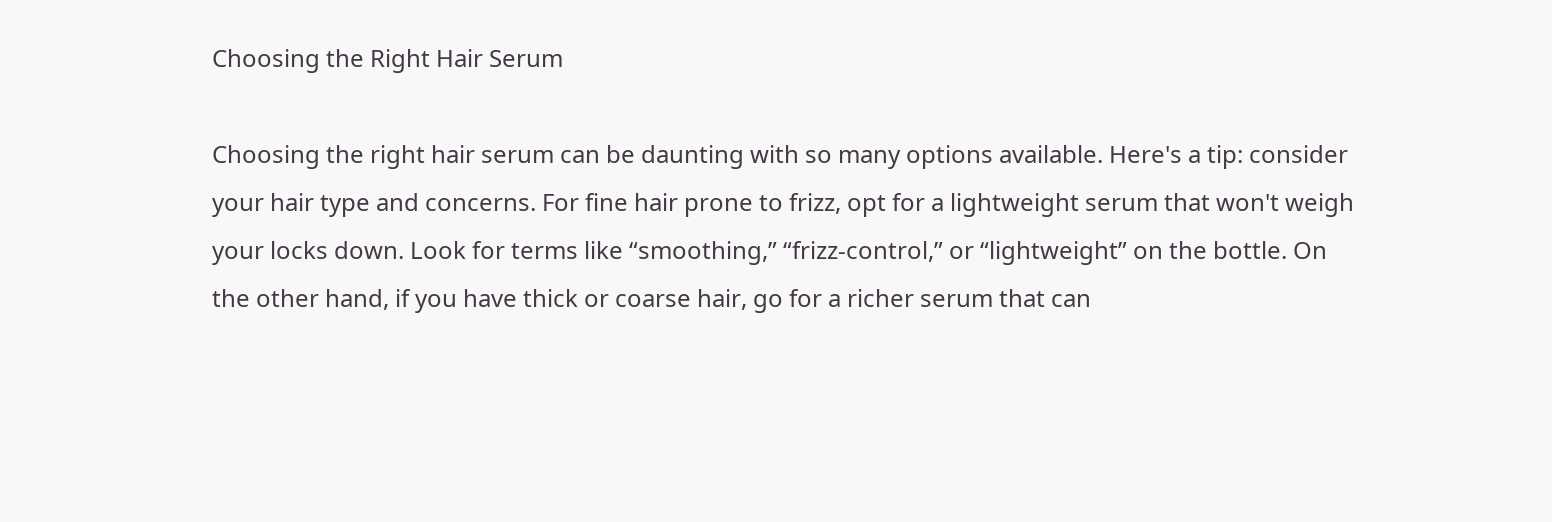Choosing the Right Hair Serum

Choosing the right hair serum can be daunting with so many options available. Here's a tip: consider your hair type and concerns. For fine hair prone to frizz, opt for a lightweight serum that won't weigh your locks down. Look for terms like “smoothing,” “frizz-control,” or “lightweight” on the bottle. On the other hand, if you have thick or coarse hair, go for a richer serum that can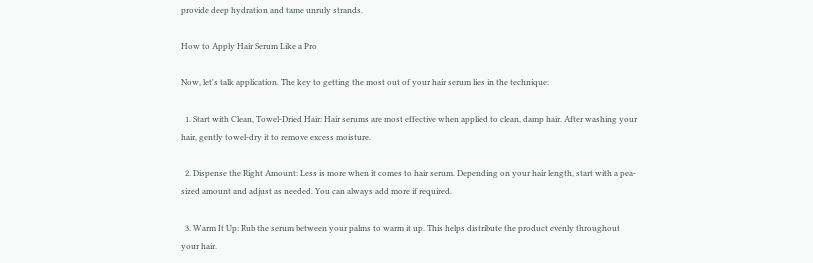provide deep hydration and tame unruly strands.

How to Apply Hair Serum Like a Pro

Now, let's talk application. The key to getting the most out of your hair serum lies in the technique:

  1. Start with Clean, Towel-Dried Hair: Hair serums are most effective when applied to clean, damp hair. After washing your hair, gently towel-dry it to remove excess moisture.

  2. Dispense the Right Amount: Less is more when it comes to hair serum. Depending on your hair length, start with a pea-sized amount and adjust as needed. You can always add more if required.

  3. Warm It Up: Rub the serum between your palms to warm it up. This helps distribute the product evenly throughout your hair.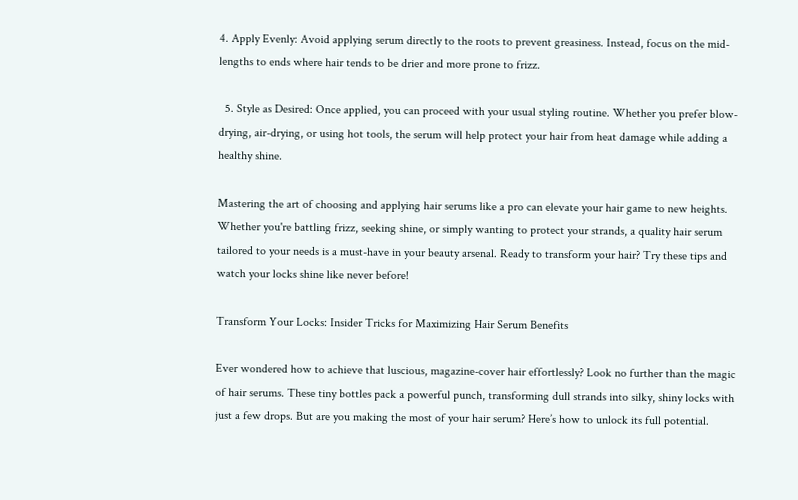4. Apply Evenly: Avoid applying serum directly to the roots to prevent greasiness. Instead, focus on the mid-lengths to ends where hair tends to be drier and more prone to frizz.

  5. Style as Desired: Once applied, you can proceed with your usual styling routine. Whether you prefer blow-drying, air-drying, or using hot tools, the serum will help protect your hair from heat damage while adding a healthy shine.

Mastering the art of choosing and applying hair serums like a pro can elevate your hair game to new heights. Whether you're battling frizz, seeking shine, or simply wanting to protect your strands, a quality hair serum tailored to your needs is a must-have in your beauty arsenal. Ready to transform your hair? Try these tips and watch your locks shine like never before!

Transform Your Locks: Insider Tricks for Maximizing Hair Serum Benefits

Ever wondered how to achieve that luscious, magazine-cover hair effortlessly? Look no further than the magic of hair serums. These tiny bottles pack a powerful punch, transforming dull strands into silky, shiny locks with just a few drops. But are you making the most of your hair serum? Here’s how to unlock its full potential.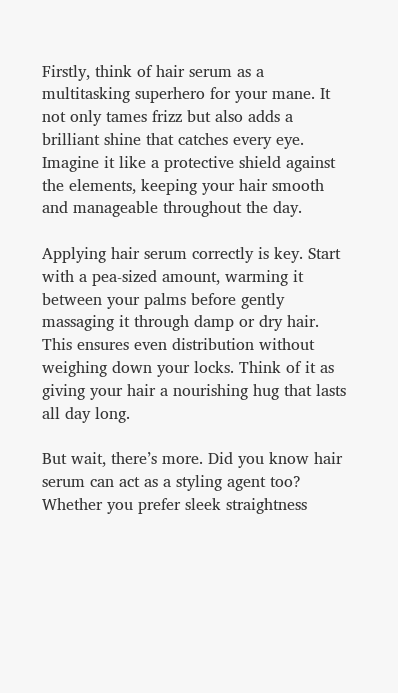Firstly, think of hair serum as a multitasking superhero for your mane. It not only tames frizz but also adds a brilliant shine that catches every eye. Imagine it like a protective shield against the elements, keeping your hair smooth and manageable throughout the day.

Applying hair serum correctly is key. Start with a pea-sized amount, warming it between your palms before gently massaging it through damp or dry hair. This ensures even distribution without weighing down your locks. Think of it as giving your hair a nourishing hug that lasts all day long.

But wait, there’s more. Did you know hair serum can act as a styling agent too? Whether you prefer sleek straightness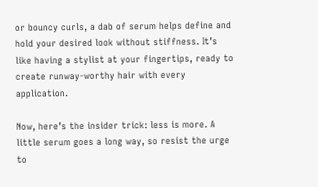or bouncy curls, a dab of serum helps define and hold your desired look without stiffness. It’s like having a stylist at your fingertips, ready to create runway-worthy hair with every application.

Now, here’s the insider trick: less is more. A little serum goes a long way, so resist the urge to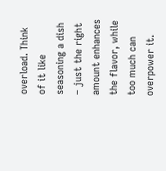overload. Think of it like seasoning a dish – just the right amount enhances the flavor, while too much can overpower it.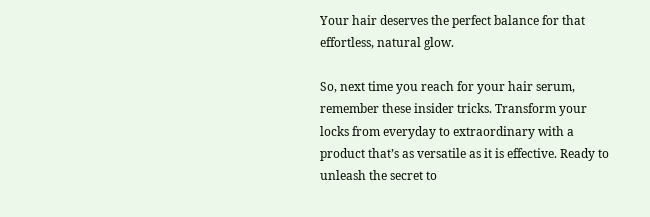Your hair deserves the perfect balance for that effortless, natural glow.

So, next time you reach for your hair serum, remember these insider tricks. Transform your locks from everyday to extraordinary with a product that’s as versatile as it is effective. Ready to unleash the secret to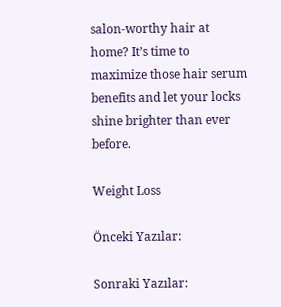salon-worthy hair at home? It’s time to maximize those hair serum benefits and let your locks shine brighter than ever before.

Weight Loss

Önceki Yazılar:

Sonraki Yazılar: